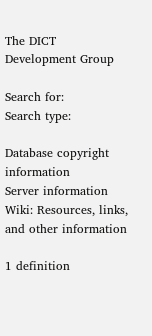The DICT Development Group

Search for:
Search type:

Database copyright information
Server information
Wiki: Resources, links, and other information

1 definition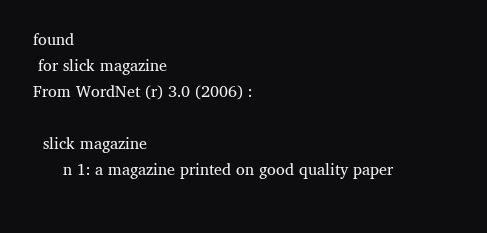found
 for slick magazine
From WordNet (r) 3.0 (2006) :

  slick magazine
      n 1: a magazine printed on good quality paper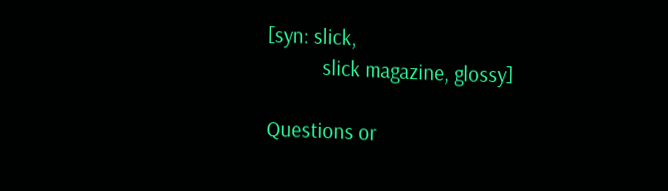[syn: slick,
           slick magazine, glossy]

Questions or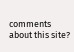comments about this site?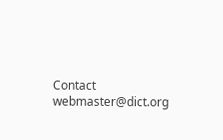Contact webmaster@dict.org